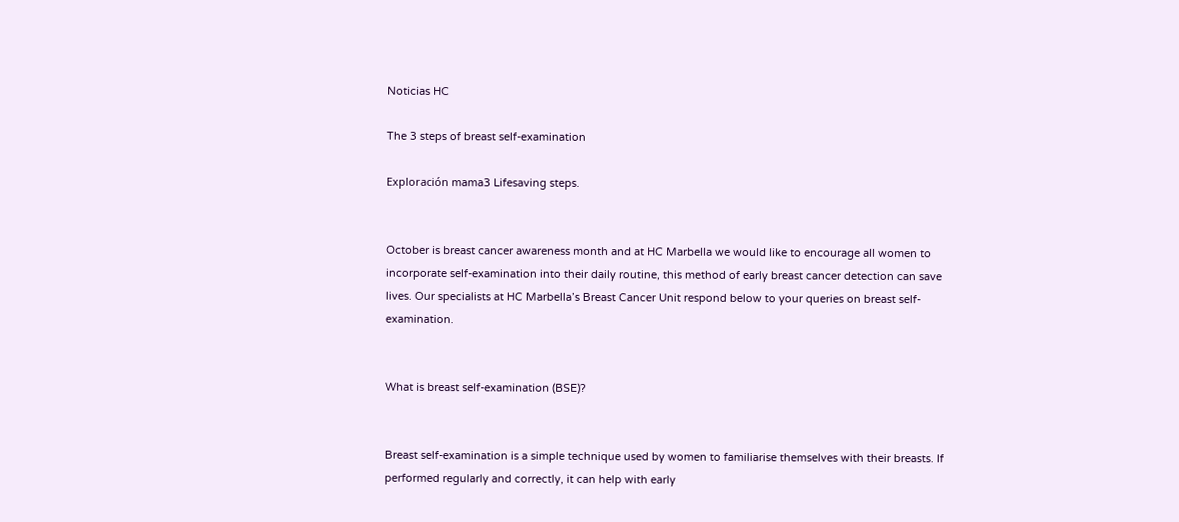Noticias HC

The 3 steps of breast self-examination

Exploración mama3 Lifesaving steps.


October is breast cancer awareness month and at HC Marbella we would like to encourage all women to incorporate self-examination into their daily routine, this method of early breast cancer detection can save lives. Our specialists at HC Marbella’s Breast Cancer Unit respond below to your queries on breast self-examination.


What is breast self-examination (BSE)?


Breast self-examination is a simple technique used by women to familiarise themselves with their breasts. If performed regularly and correctly, it can help with early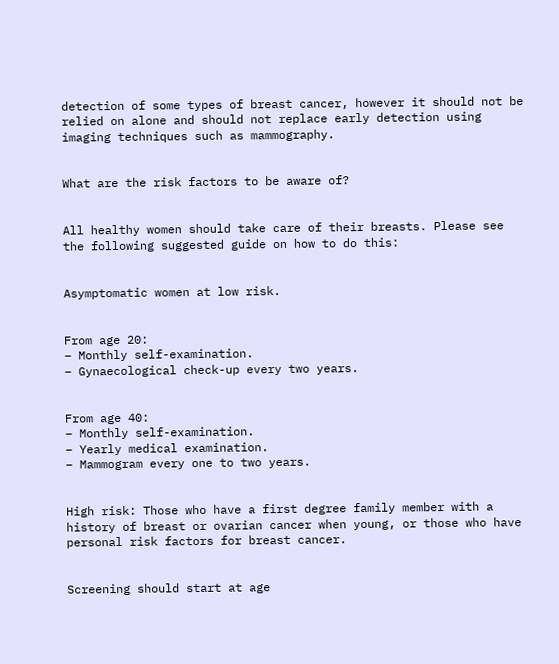detection of some types of breast cancer, however it should not be relied on alone and should not replace early detection using imaging techniques such as mammography.


What are the risk factors to be aware of?


All healthy women should take care of their breasts. Please see the following suggested guide on how to do this:


Asymptomatic women at low risk.


From age 20:
– Monthly self-examination.
– Gynaecological check-up every two years.


From age 40:
– Monthly self-examination.
– Yearly medical examination.
– Mammogram every one to two years.


High risk: Those who have a first degree family member with a history of breast or ovarian cancer when young, or those who have personal risk factors for breast cancer.


Screening should start at age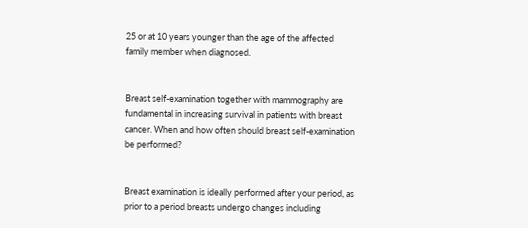25 or at 10 years younger than the age of the affected family member when diagnosed.


Breast self-examination together with mammography are fundamental in increasing survival in patients with breast cancer. When and how often should breast self-examination be performed?


Breast examination is ideally performed after your period, as prior to a period breasts undergo changes including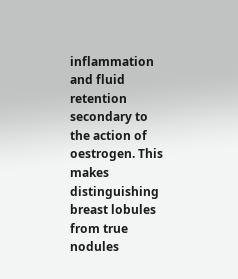inflammation and fluid retention secondary to the action of oestrogen. This makes distinguishing breast lobules from true nodules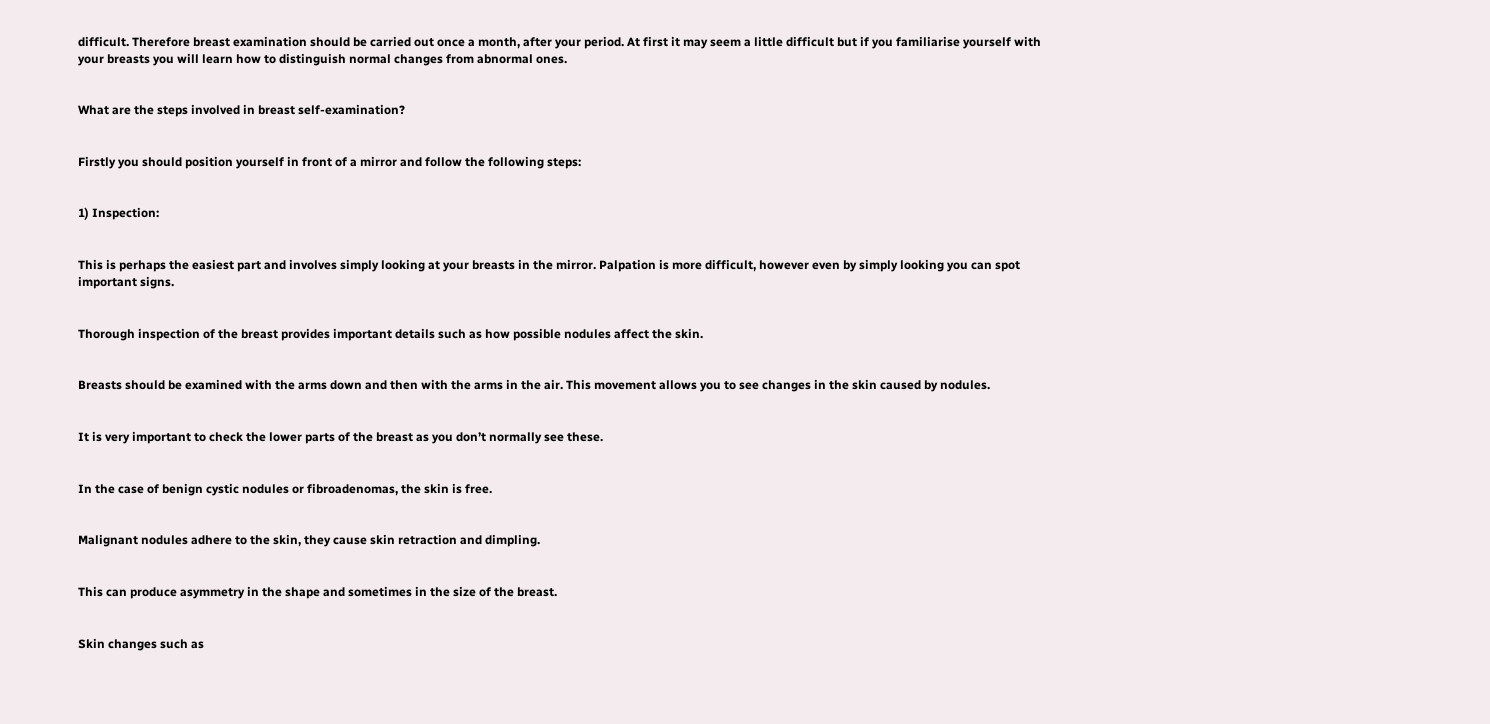difficult. Therefore breast examination should be carried out once a month, after your period. At first it may seem a little difficult but if you familiarise yourself with your breasts you will learn how to distinguish normal changes from abnormal ones.


What are the steps involved in breast self-examination?


Firstly you should position yourself in front of a mirror and follow the following steps:


1) Inspection:


This is perhaps the easiest part and involves simply looking at your breasts in the mirror. Palpation is more difficult, however even by simply looking you can spot important signs.


Thorough inspection of the breast provides important details such as how possible nodules affect the skin.


Breasts should be examined with the arms down and then with the arms in the air. This movement allows you to see changes in the skin caused by nodules.


It is very important to check the lower parts of the breast as you don’t normally see these.


In the case of benign cystic nodules or fibroadenomas, the skin is free.


Malignant nodules adhere to the skin, they cause skin retraction and dimpling.


This can produce asymmetry in the shape and sometimes in the size of the breast.


Skin changes such as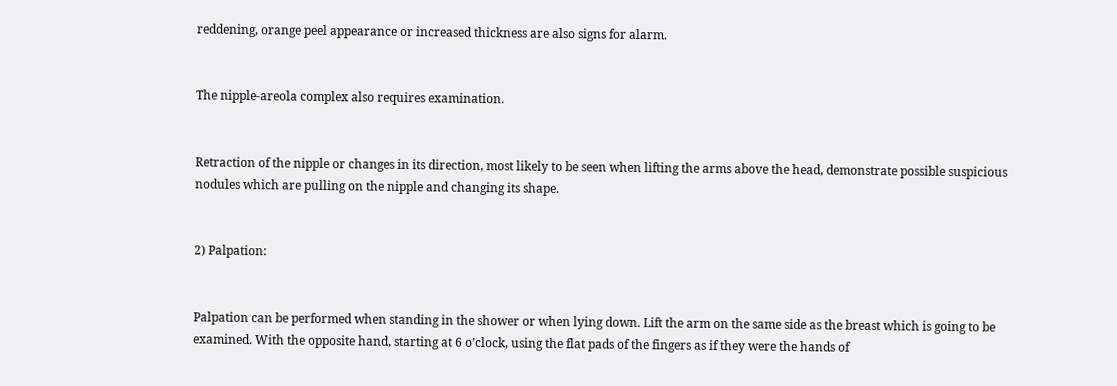reddening, orange peel appearance or increased thickness are also signs for alarm.


The nipple-areola complex also requires examination.


Retraction of the nipple or changes in its direction, most likely to be seen when lifting the arms above the head, demonstrate possible suspicious nodules which are pulling on the nipple and changing its shape.


2) Palpation:


Palpation can be performed when standing in the shower or when lying down. Lift the arm on the same side as the breast which is going to be examined. With the opposite hand, starting at 6 o’clock, using the flat pads of the fingers as if they were the hands of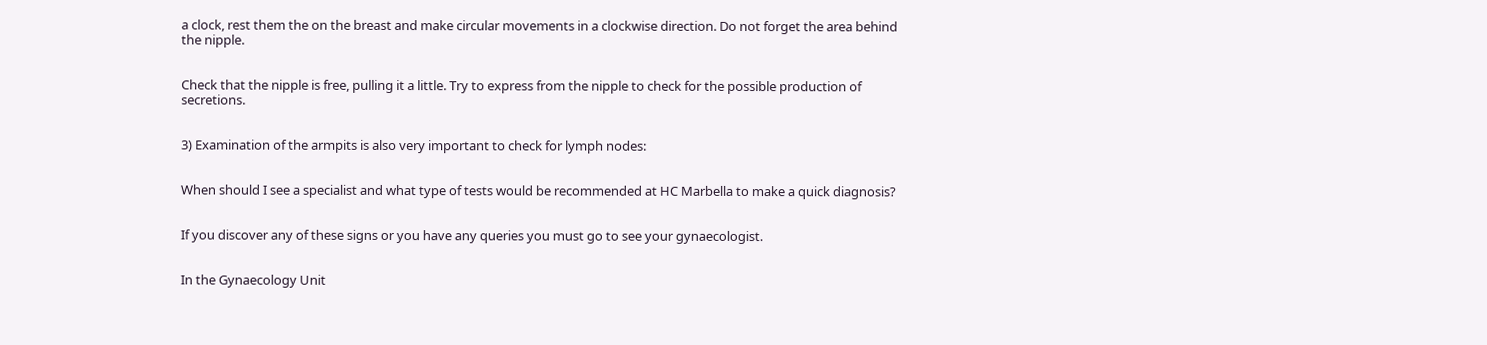a clock, rest them the on the breast and make circular movements in a clockwise direction. Do not forget the area behind the nipple.


Check that the nipple is free, pulling it a little. Try to express from the nipple to check for the possible production of secretions.


3) Examination of the armpits is also very important to check for lymph nodes:


When should I see a specialist and what type of tests would be recommended at HC Marbella to make a quick diagnosis?


If you discover any of these signs or you have any queries you must go to see your gynaecologist.


In the Gynaecology Unit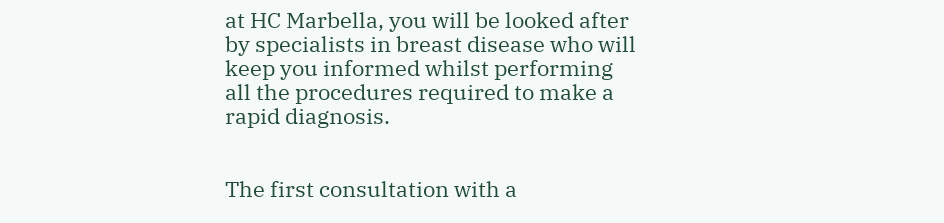at HC Marbella, you will be looked after by specialists in breast disease who will keep you informed whilst performing all the procedures required to make a rapid diagnosis.


The first consultation with a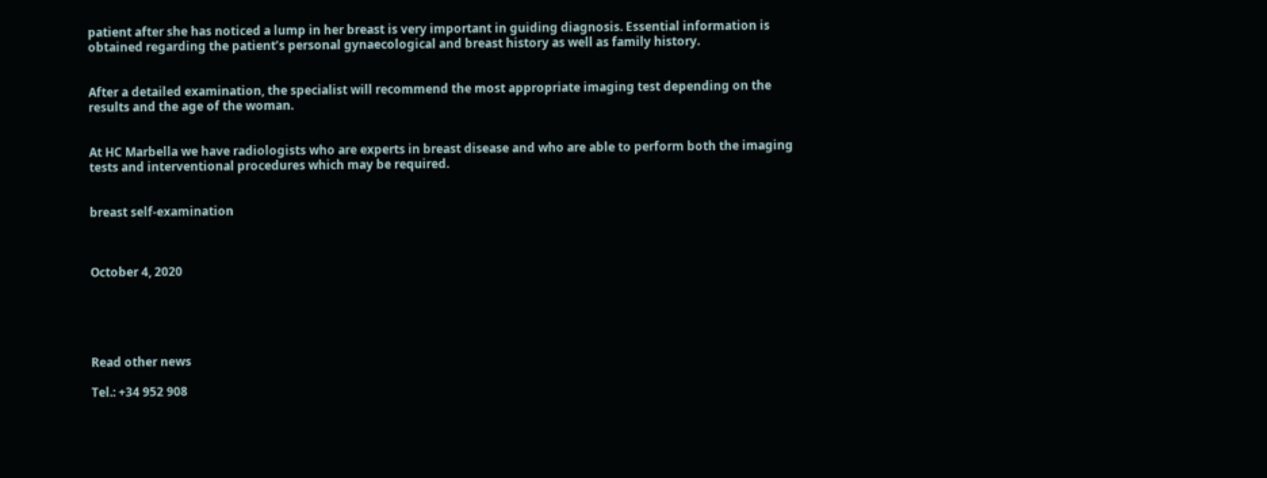patient after she has noticed a lump in her breast is very important in guiding diagnosis. Essential information is obtained regarding the patient’s personal gynaecological and breast history as well as family history.


After a detailed examination, the specialist will recommend the most appropriate imaging test depending on the results and the age of the woman.


At HC Marbella we have radiologists who are experts in breast disease and who are able to perform both the imaging tests and interventional procedures which may be required.


breast self-examination



October 4, 2020





Read other news

Tel.: +34 952 908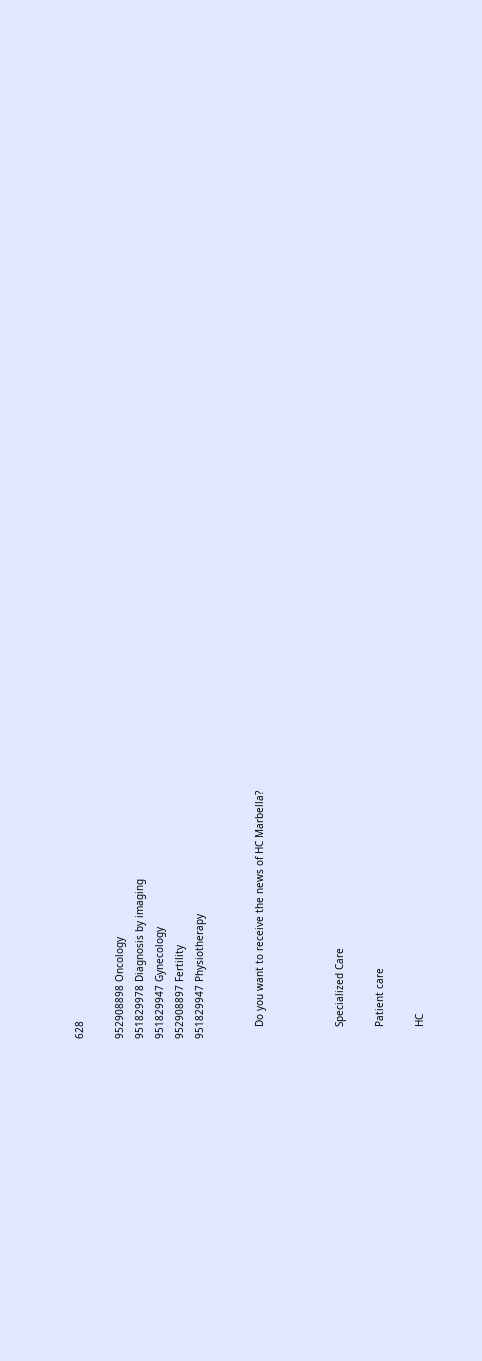628

952908898 Oncology
951829978 Diagnosis by imaging
951829947 Gynecology
952908897 Fertility
951829947 Physiotherapy


    Do you want to receive the news of HC Marbella?



    Specialized Care

    Patient care

    HC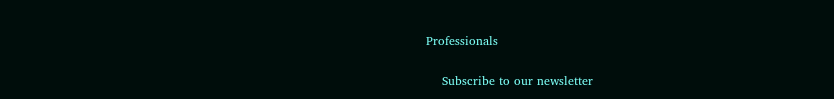Professionals

    Subscribe to our newsletter